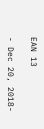EAN 13

- Dec 20, 2018-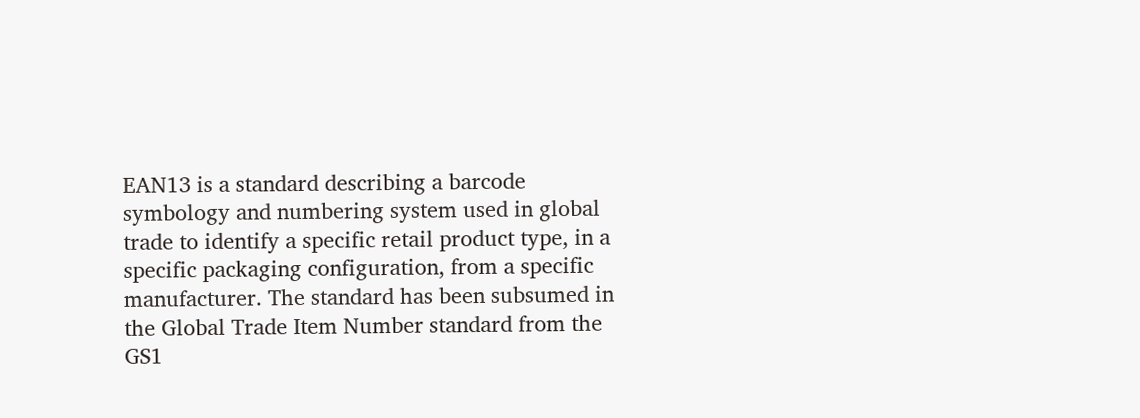EAN13 is a standard describing a barcode symbology and numbering system used in global trade to identify a specific retail product type, in a specific packaging configuration, from a specific manufacturer. The standard has been subsumed in the Global Trade Item Number standard from the GS1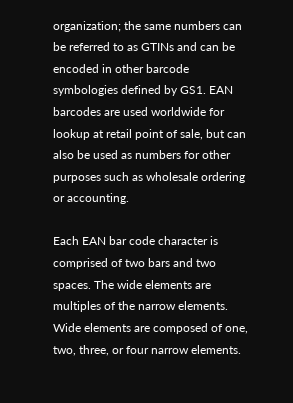organization; the same numbers can be referred to as GTINs and can be encoded in other barcode symbologies defined by GS1. EAN barcodes are used worldwide for lookup at retail point of sale, but can also be used as numbers for other purposes such as wholesale ordering or accounting.

Each EAN bar code character is comprised of two bars and two spaces. The wide elements are multiples of the narrow elements. Wide elements are composed of one, two, three, or four narrow elements.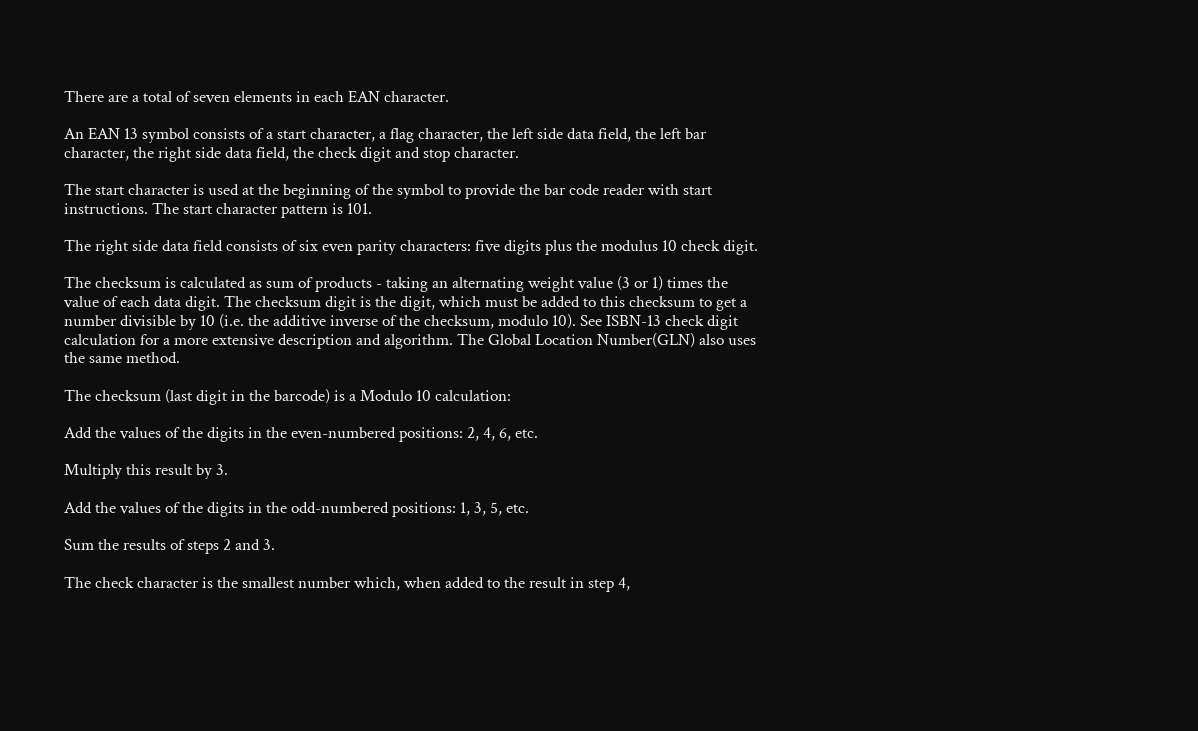There are a total of seven elements in each EAN character.

An EAN 13 symbol consists of a start character, a flag character, the left side data field, the left bar character, the right side data field, the check digit and stop character.

The start character is used at the beginning of the symbol to provide the bar code reader with start instructions. The start character pattern is 101.

The right side data field consists of six even parity characters: five digits plus the modulus 10 check digit.

The checksum is calculated as sum of products - taking an alternating weight value (3 or 1) times the value of each data digit. The checksum digit is the digit, which must be added to this checksum to get a number divisible by 10 (i.e. the additive inverse of the checksum, modulo 10). See ISBN-13 check digit calculation for a more extensive description and algorithm. The Global Location Number(GLN) also uses the same method.

The checksum (last digit in the barcode) is a Modulo 10 calculation:

Add the values of the digits in the even-numbered positions: 2, 4, 6, etc.

Multiply this result by 3.

Add the values of the digits in the odd-numbered positions: 1, 3, 5, etc.

Sum the results of steps 2 and 3.

The check character is the smallest number which, when added to the result in step 4,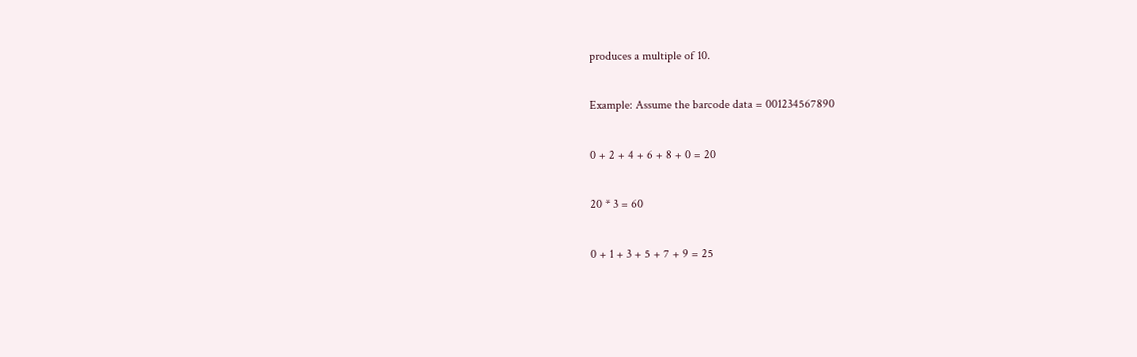produces a multiple of 10.

Example: Assume the barcode data = 001234567890

0 + 2 + 4 + 6 + 8 + 0 = 20

20 * 3 = 60

0 + 1 + 3 + 5 + 7 + 9 = 25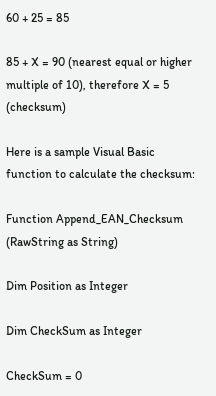60 + 25 = 85

85 + X = 90 (nearest equal or higher multiple of 10), therefore X = 5 (checksum)

Here is a sample Visual Basic function to calculate the checksum:

Function Append_EAN_Checksum (RawString as String)

Dim Position as Integer

Dim CheckSum as Integer

CheckSum = 0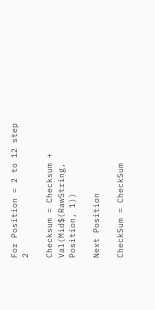For Position = 2 to 12 step 2

Checksum = Checksum + Val(Mid$(RawString, Position, 1))

Next Position

CheckSum = CheckSum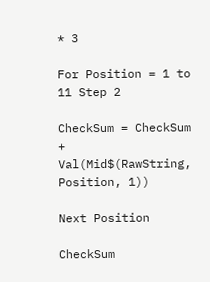* 3

For Position = 1 to 11 Step 2

CheckSum = CheckSum + Val(Mid$(RawString, Position, 1))

Next Position

CheckSum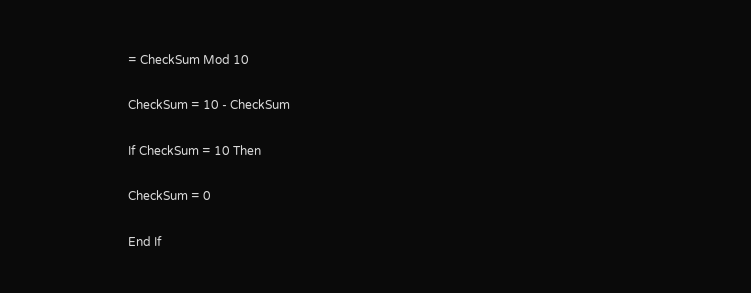= CheckSum Mod 10

CheckSum = 10 - CheckSum

If CheckSum = 10 Then

CheckSum = 0

End If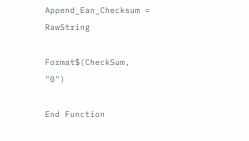Append_Ean_Checksum = RawString

Format$(CheckSum, "0")

End Function